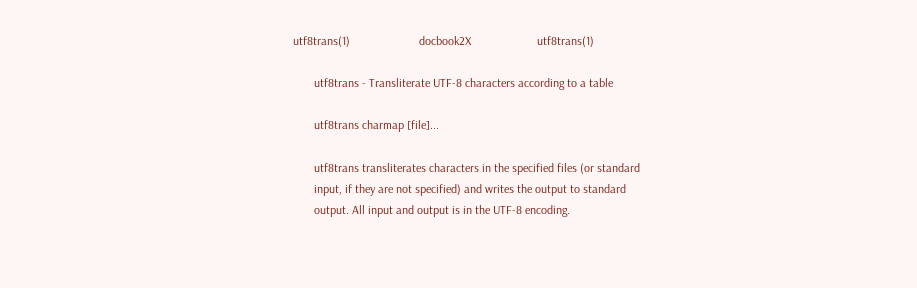utf8trans(1)                       docbook2X                      utf8trans(1)

       utf8trans - Transliterate UTF-8 characters according to a table

       utf8trans charmap [file]...

       utf8trans transliterates characters in the specified files (or standard
       input, if they are not specified) and writes the output to standard
       output. All input and output is in the UTF-8 encoding.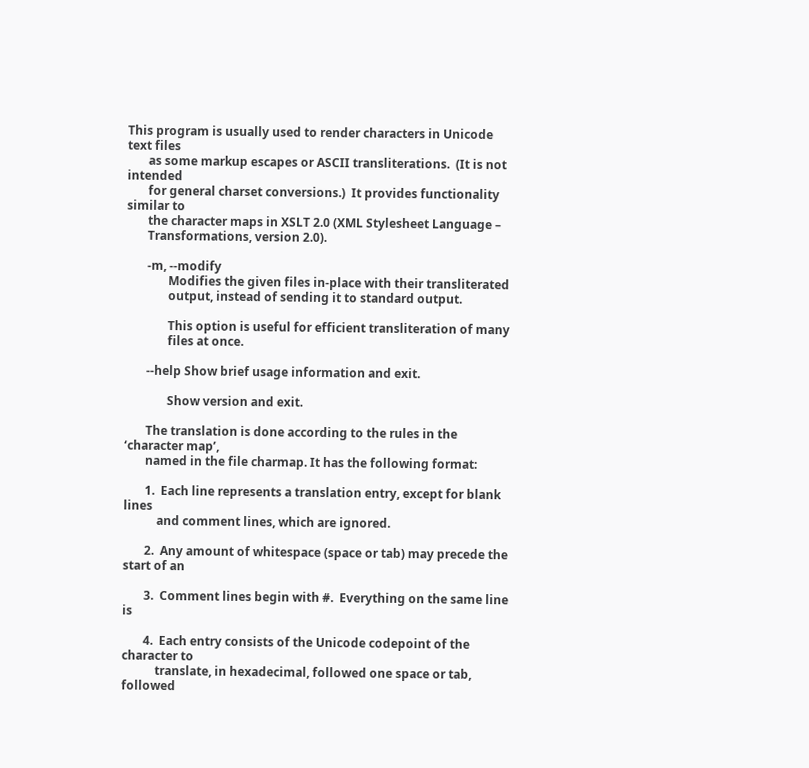This program is usually used to render characters in Unicode text files
       as some markup escapes or ASCII transliterations.  (It is not intended
       for general charset conversions.)  It provides functionality similar to
       the character maps in XSLT 2.0 (XML Stylesheet Language –
       Transformations, version 2.0).

       -m, --modify
              Modifies the given files in-place with their transliterated
              output, instead of sending it to standard output.

              This option is useful for efficient transliteration of many
              files at once.

       --help Show brief usage information and exit.

              Show version and exit.

       The translation is done according to the rules in the ‘character map’,
       named in the file charmap. It has the following format:

       1.  Each line represents a translation entry, except for blank lines
           and comment lines, which are ignored.

       2.  Any amount of whitespace (space or tab) may precede the start of an

       3.  Comment lines begin with #.  Everything on the same line is

       4.  Each entry consists of the Unicode codepoint of the character to
           translate, in hexadecimal, followed one space or tab, followed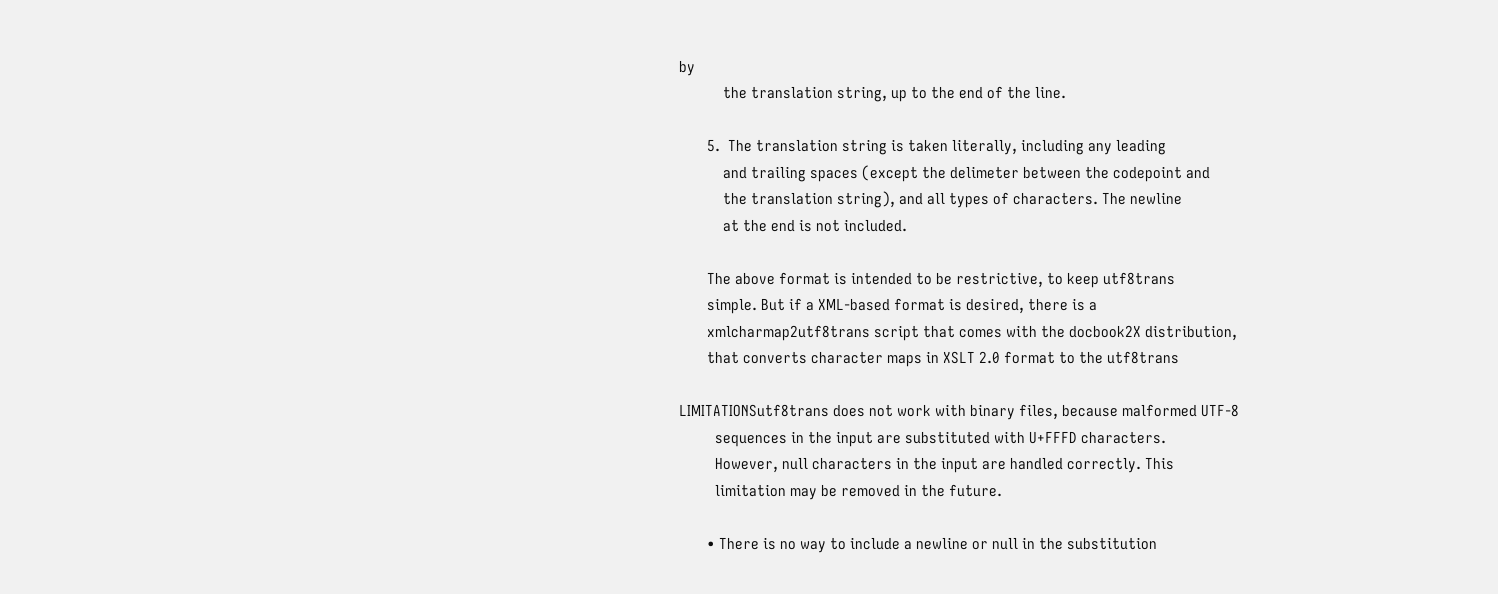by
           the translation string, up to the end of the line.

       5.  The translation string is taken literally, including any leading
           and trailing spaces (except the delimeter between the codepoint and
           the translation string), and all types of characters. The newline
           at the end is not included.

       The above format is intended to be restrictive, to keep utf8trans
       simple. But if a XML-based format is desired, there is a
       xmlcharmap2utf8trans script that comes with the docbook2X distribution,
       that converts character maps in XSLT 2.0 format to the utf8trans

LIMITATIONSutf8trans does not work with binary files, because malformed UTF-8
         sequences in the input are substituted with U+FFFD characters.
         However, null characters in the input are handled correctly. This
         limitation may be removed in the future.

       • There is no way to include a newline or null in the substitution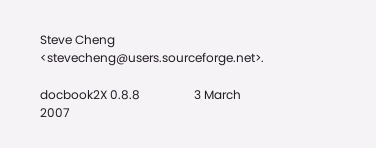Steve Cheng <stevecheng@users.sourceforge.net>.

docbook2X 0.8.8                  3 March 2007